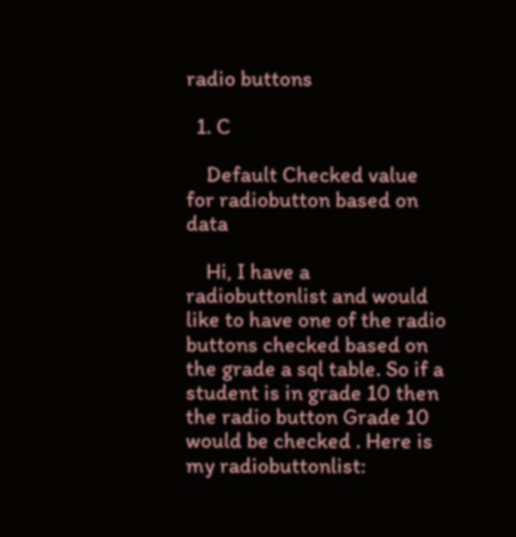radio buttons

  1. C

    Default Checked value for radiobutton based on data

    Hi, I have a radiobuttonlist and would like to have one of the radio buttons checked based on the grade a sql table. So if a student is in grade 10 then the radio button Grade 10 would be checked . Here is my radiobuttonlist: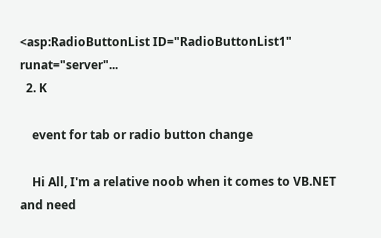<asp:RadioButtonList ID="RadioButtonList1" runat="server"...
  2. K

    event for tab or radio button change

    Hi All, I'm a relative noob when it comes to VB.NET and need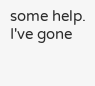some help. I've gone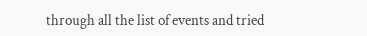through all the list of events and tried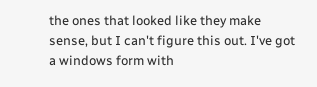the ones that looked like they make sense, but I can't figure this out. I've got a windows form with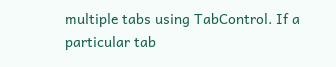multiple tabs using TabControl. If a particular tab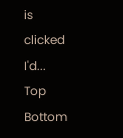is clicked I'd...
Top Bottom